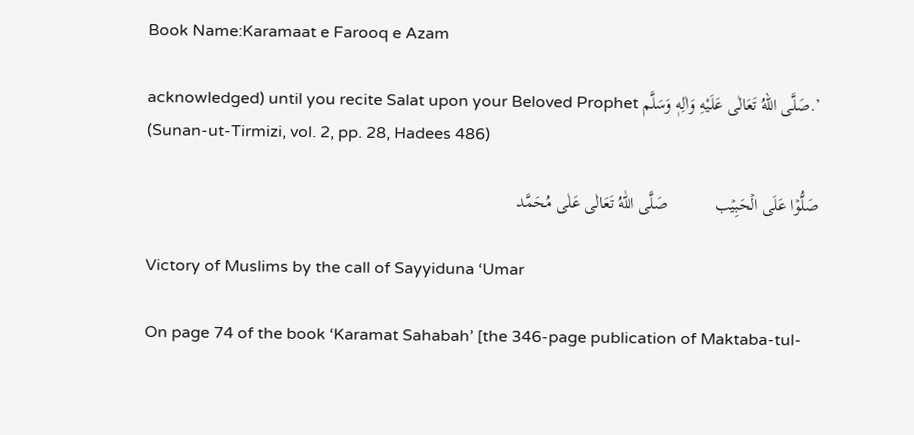Book Name:Karamaat e Farooq e Azam

acknowledged) until you recite Salat upon your Beloved Prophet صَلَّى اللهُ تَعَالٰى عَلَيْهِ وَاٰلِهٖ وَسَلَّم.’ (Sunan-ut-Tirmizi, vol. 2, pp. 28, Hadees 486)

صَلُّوۡا عَلَى الۡحَبِيۡب           صَلَّى اللّٰهُ تَعَالٰى عَلٰى مُحَمَّد

Victory of Muslims by the call of Sayyiduna ‘Umar

On page 74 of the book ‘Karamat Sahabah’ [the 346-page publication of Maktaba-tul-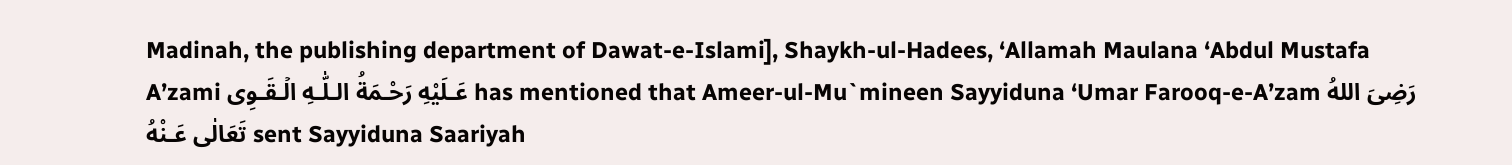Madinah, the publishing department of Dawat-e-Islami], Shaykh-ul-Hadees, ‘Allamah Maulana ‘Abdul Mustafa A’zami عَـلَيْهِ رَحْـمَةُ الـلّٰـهِ الۡـقَـوِی has mentioned that Ameer-ul-Mu`mineen Sayyiduna ‘Umar Farooq-e-A’zam رَضِىَ اللهُ تَعَالٰی عَـنْهُ sent Sayyiduna Saariyah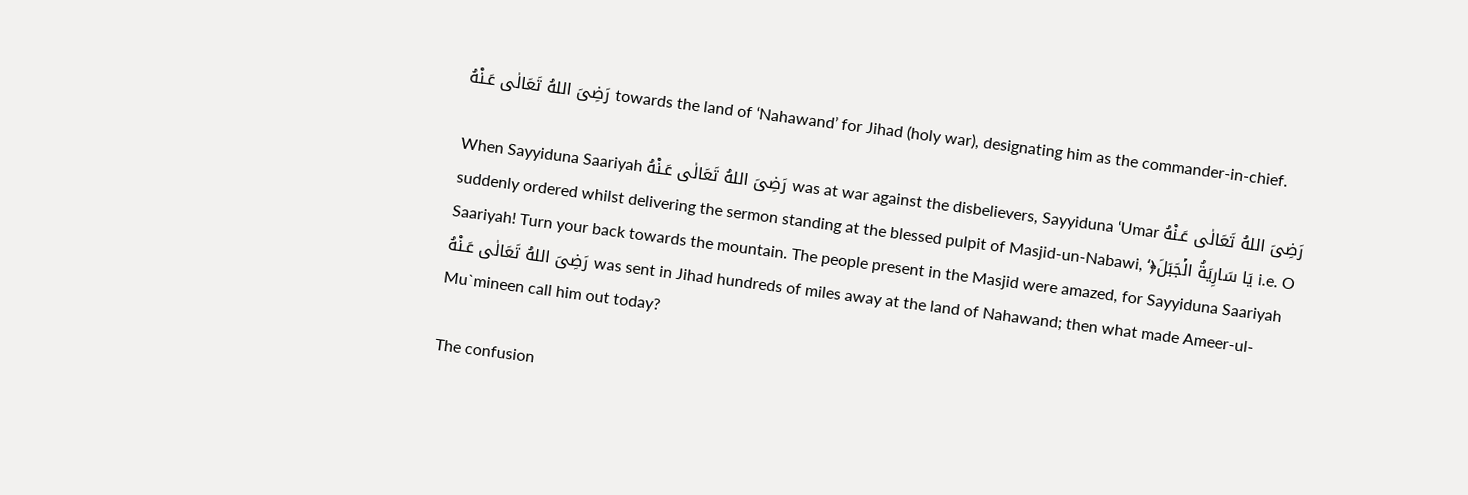رَضِىَ اللهُ تَعَالٰی عَـنْهُ towards the land of ‘Nahawand’ for Jihad (holy war), designating him as the commander-in-chief.

When Sayyiduna Saariyah رَضِىَ اللهُ تَعَالٰی عَـنْهُ was at war against the disbelievers, Sayyiduna ‘Umar رَضِىَ اللهُ تَعَالٰی عَـنْهُ suddenly ordered whilst delivering the sermon standing at the blessed pulpit of Masjid-un-Nabawi, ‘﴿يَا سَارِيَةُ الۡجَبَلَ i.e. O Saariyah! Turn your back towards the mountain. The people present in the Masjid were amazed, for Sayyiduna Saariyah رَضِىَ اللهُ تَعَالٰی عَـنْهُ was sent in Jihad hundreds of miles away at the land of Nahawand; then what made Ameer-ul-Mu`mineen call him out today?

The confusion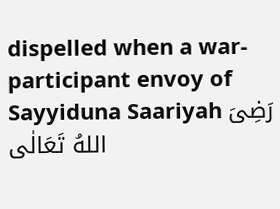dispelled when a war-participant envoy of Sayyiduna Saariyah رَضِىَ اللهُ تَعَالٰی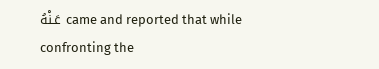عَـنْهُ came and reported that while confronting the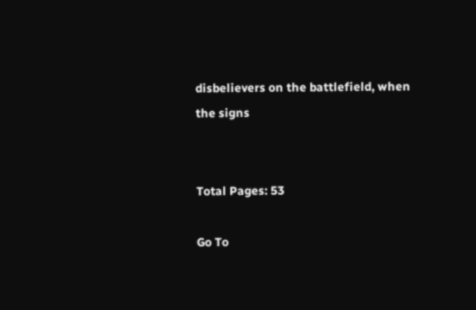disbelievers on the battlefield, when the signs


Total Pages: 53

Go To